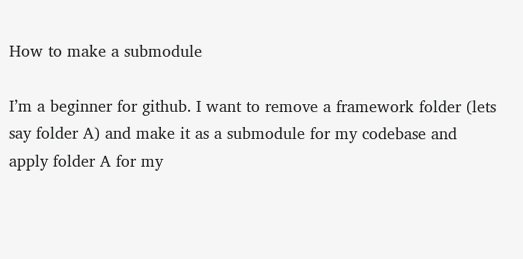How to make a submodule

I’m a beginner for github. I want to remove a framework folder (lets say folder A) and make it as a submodule for my codebase and apply folder A for my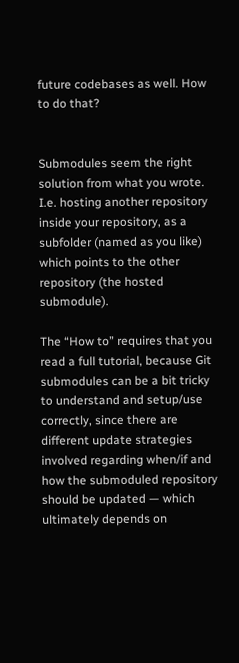future codebases as well. How to do that?


Submodules seem the right solution from what you wrote. I.e. hosting another repository inside your repository, as a subfolder (named as you like) which points to the other repository (the hosted submodule).

The “How to” requires that you read a full tutorial, because Git submodules can be a bit tricky to understand and setup/use correctly, since there are different update strategies involved regarding when/if and how the submoduled repository should be updated — which ultimately depends on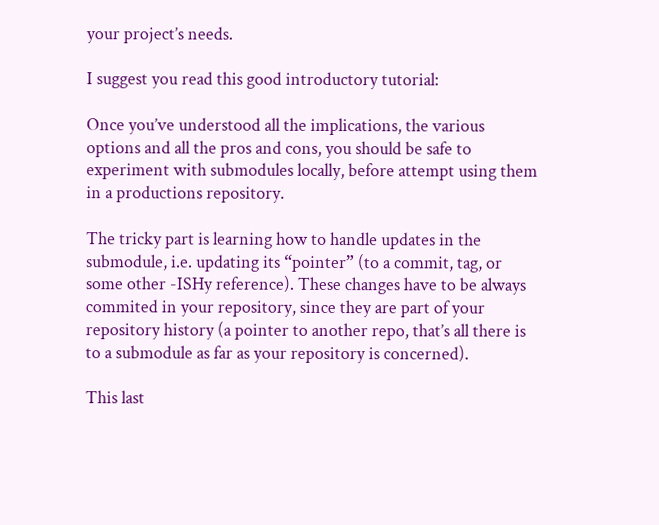your project’s needs.

I suggest you read this good introductory tutorial:

Once you’ve understood all the implications, the various options and all the pros and cons, you should be safe to experiment with submodules locally, before attempt using them in a productions repository.

The tricky part is learning how to handle updates in the submodule, i.e. updating its “pointer” (to a commit, tag, or some other -ISHy reference). These changes have to be always commited in your repository, since they are part of your repository history (a pointer to another repo, that’s all there is to a submodule as far as your repository is concerned).

This last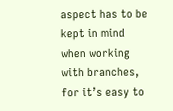aspect has to be kept in mind when working with branches, for it’s easy to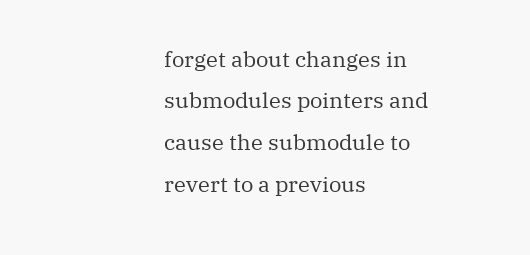forget about changes in submodules pointers and cause the submodule to revert to a previous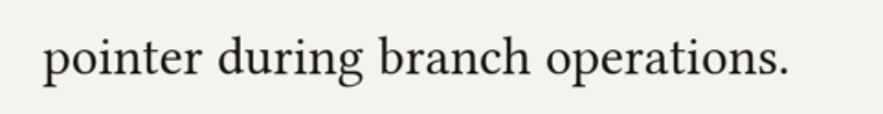pointer during branch operations.